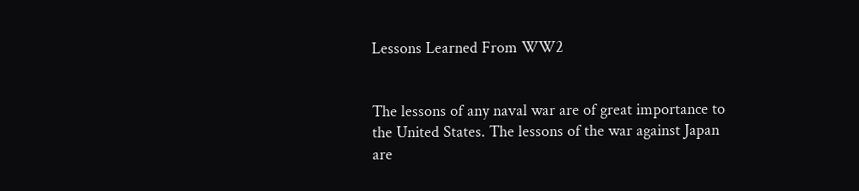Lessons Learned From WW2


The lessons of any naval war are of great importance to the United States. The lessons of the war against Japan are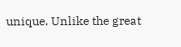unique. Unlike the great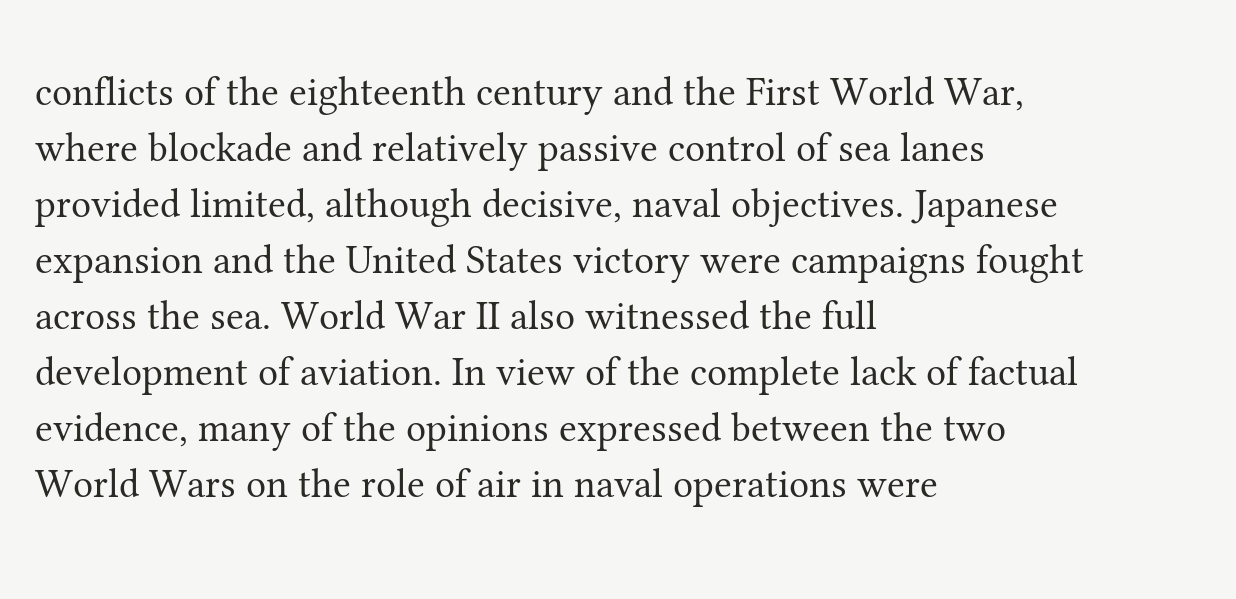conflicts of the eighteenth century and the First World War, where blockade and relatively passive control of sea lanes provided limited, although decisive, naval objectives. Japanese expansion and the United States victory were campaigns fought across the sea. World War II also witnessed the full development of aviation. In view of the complete lack of factual evidence, many of the opinions expressed between the two World Wars on the role of air in naval operations were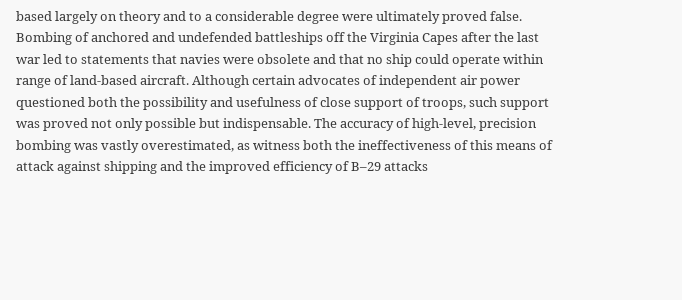based largely on theory and to a considerable degree were ultimately proved false. Bombing of anchored and undefended battleships off the Virginia Capes after the last war led to statements that navies were obsolete and that no ship could operate within range of land-based aircraft. Although certain advocates of independent air power questioned both the possibility and usefulness of close support of troops, such support was proved not only possible but indispensable. The accuracy of high-level, precision bombing was vastly overestimated, as witness both the ineffectiveness of this means of attack against shipping and the improved efficiency of B–29 attacks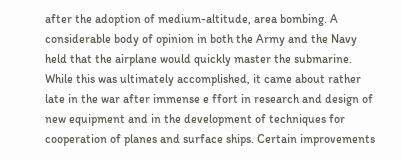after the adoption of medium-altitude, area bombing. A considerable body of opinion in both the Army and the Navy held that the airplane would quickly master the submarine. While this was ultimately accomplished, it came about rather late in the war after immense e ffort in research and design of new equipment and in the development of techniques for cooperation of planes and surface ships. Certain improvements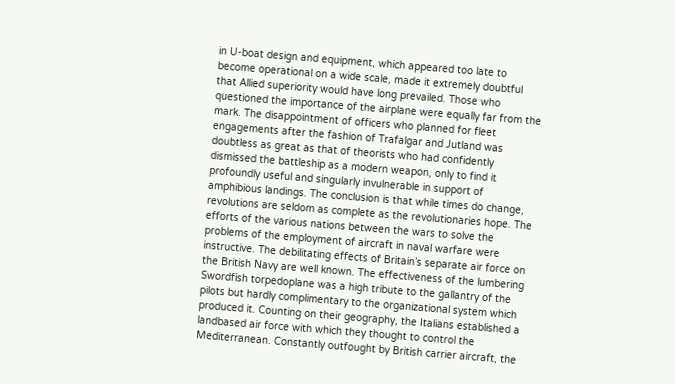in U-boat design and equipment, which appeared too late to become operational on a wide scale, made it extremely doubtful that Allied superiority would have long prevailed. Those who questioned the importance of the airplane were equally far from the mark. The disappointment of officers who planned for fleet engagements after the fashion of Trafalgar and Jutland was doubtless as great as that of theorists who had confidently dismissed the battleship as a modern weapon, only to find it profoundly useful and singularly invulnerable in support of amphibious landings. The conclusion is that while times do change, revolutions are seldom as complete as the revolutionaries hope. The efforts of the various nations between the wars to solve the problems of the employment of aircraft in naval warfare were instructive. The debilitating effects of Britain’s separate air force on the British Navy are well known. The effectiveness of the lumbering Swordfish torpedoplane was a high tribute to the gallantry of the pilots but hardly complimentary to the organizational system which produced it. Counting on their geography, the Italians established a landbased air force with which they thought to control the Mediterranean. Constantly outfought by British carrier aircraft, the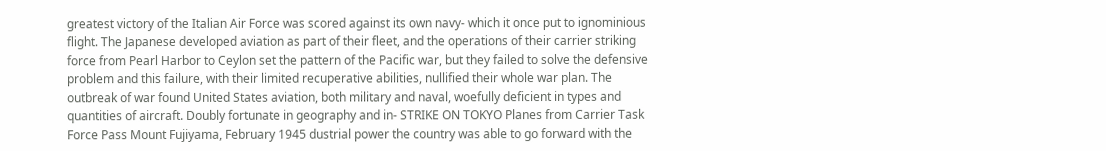greatest victory of the Italian Air Force was scored against its own navy- which it once put to ignominious flight. The Japanese developed aviation as part of their fleet, and the operations of their carrier striking force from Pearl Harbor to Ceylon set the pattern of the Pacific war, but they failed to solve the defensive problem and this failure, with their limited recuperative abilities, nullified their whole war plan. The outbreak of war found United States aviation, both military and naval, woefully deficient in types and quantities of aircraft. Doubly fortunate in geography and in- STRIKE ON TOKYO Planes from Carrier Task Force Pass Mount Fujiyama, February 1945 dustrial power the country was able to go forward with the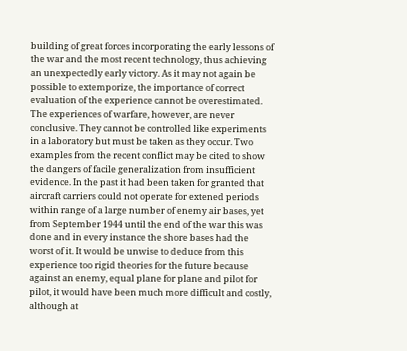building of great forces incorporating the early lessons of the war and the most recent technology, thus achieving an unexpectedly early victory. As it may not again be possible to extemporize, the importance of correct evaluation of the experience cannot be overestimated. The experiences of warfare, however, are never conclusive. They cannot be controlled like experiments in a laboratory but must be taken as they occur. Two examples from the recent conflict may be cited to show the dangers of facile generalization from insufficient evidence. In the past it had been taken for granted that aircraft carriers could not operate for extened periods within range of a large number of enemy air bases, yet from September 1944 until the end of the war this was done and in every instance the shore bases had the worst of it. It would be unwise to deduce from this experience too rigid theories for the future because against an enemy, equal plane for plane and pilot for pilot, it would have been much more difficult and costly, although at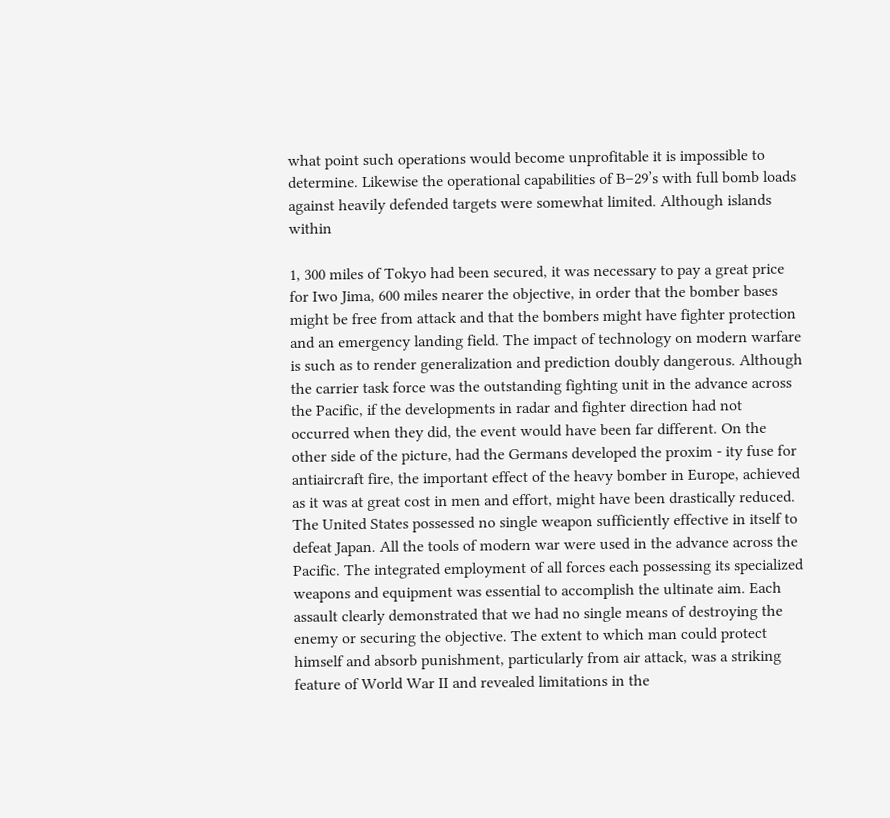what point such operations would become unprofitable it is impossible to determine. Likewise the operational capabilities of B–29’s with full bomb loads against heavily defended targets were somewhat limited. Although islands within

1, 300 miles of Tokyo had been secured, it was necessary to pay a great price for Iwo Jima, 600 miles nearer the objective, in order that the bomber bases might be free from attack and that the bombers might have fighter protection and an emergency landing field. The impact of technology on modern warfare is such as to render generalization and prediction doubly dangerous. Although the carrier task force was the outstanding fighting unit in the advance across the Pacific, if the developments in radar and fighter direction had not occurred when they did, the event would have been far different. On the other side of the picture, had the Germans developed the proxim - ity fuse for antiaircraft fire, the important effect of the heavy bomber in Europe, achieved as it was at great cost in men and effort, might have been drastically reduced. The United States possessed no single weapon sufficiently effective in itself to defeat Japan. All the tools of modern war were used in the advance across the Pacific. The integrated employment of all forces each possessing its specialized weapons and equipment was essential to accomplish the ultinate aim. Each assault clearly demonstrated that we had no single means of destroying the enemy or securing the objective. The extent to which man could protect himself and absorb punishment, particularly from air attack, was a striking feature of World War II and revealed limitations in the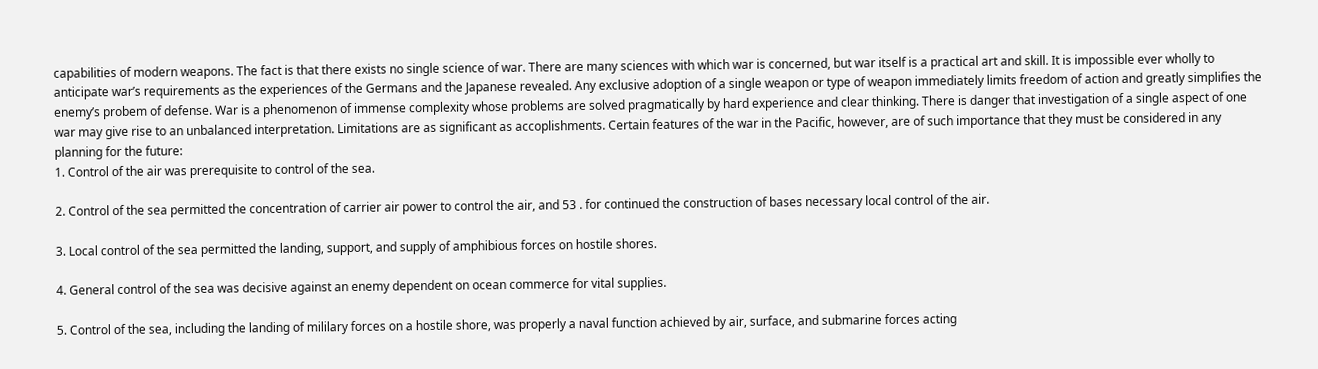capabilities of modern weapons. The fact is that there exists no single science of war. There are many sciences with which war is concerned, but war itself is a practical art and skill. It is impossible ever wholly to anticipate war’s requirements as the experiences of the Germans and the Japanese revealed. Any exclusive adoption of a single weapon or type of weapon immediately limits freedom of action and greatly simplifies the enemy’s probem of defense. War is a phenomenon of immense complexity whose problems are solved pragmatically by hard experience and clear thinking. There is danger that investigation of a single aspect of one war may give rise to an unbalanced interpretation. Limitations are as significant as accoplishments. Certain features of the war in the Pacific, however, are of such importance that they must be considered in any planning for the future:
1. Control of the air was prerequisite to control of the sea.

2. Control of the sea permitted the concentration of carrier air power to control the air, and 53 . for continued the construction of bases necessary local control of the air.

3. Local control of the sea permitted the landing, support, and supply of amphibious forces on hostile shores.

4. General control of the sea was decisive against an enemy dependent on ocean commerce for vital supplies.

5. Control of the sea, including the landing of mililary forces on a hostile shore, was properly a naval function achieved by air, surface, and submarine forces acting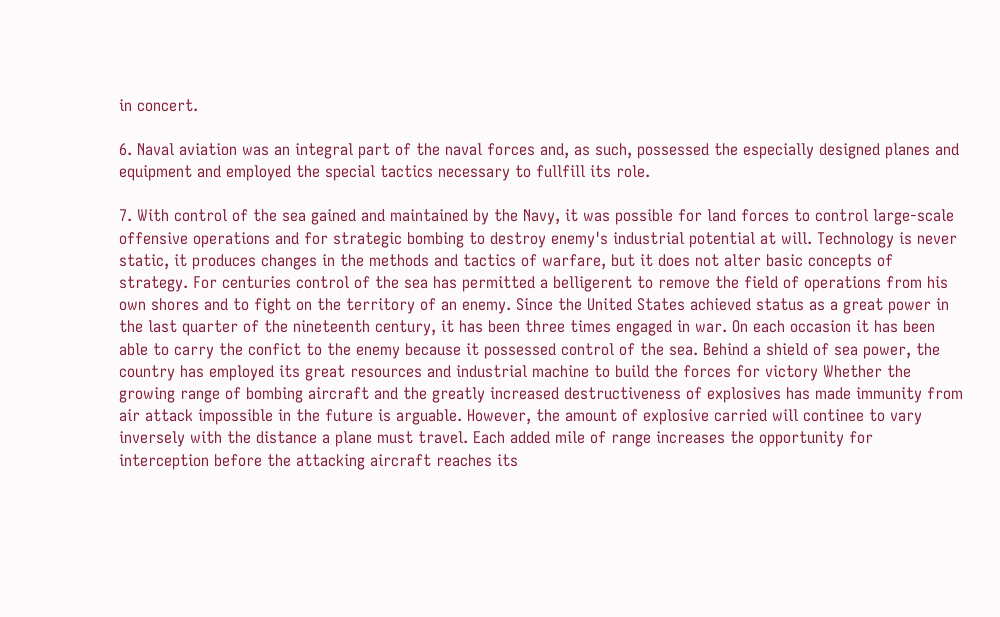in concert.

6. Naval aviation was an integral part of the naval forces and, as such, possessed the especially designed planes and equipment and employed the special tactics necessary to fullfill its role.

7. With control of the sea gained and maintained by the Navy, it was possible for land forces to control large-scale offensive operations and for strategic bombing to destroy enemy's industrial potential at will. Technology is never static, it produces changes in the methods and tactics of warfare, but it does not alter basic concepts of strategy. For centuries control of the sea has permitted a belligerent to remove the field of operations from his own shores and to fight on the territory of an enemy. Since the United States achieved status as a great power in the last quarter of the nineteenth century, it has been three times engaged in war. On each occasion it has been able to carry the confict to the enemy because it possessed control of the sea. Behind a shield of sea power, the country has employed its great resources and industrial machine to build the forces for victory Whether the growing range of bombing aircraft and the greatly increased destructiveness of explosives has made immunity from air attack impossible in the future is arguable. However, the amount of explosive carried will continee to vary inversely with the distance a plane must travel. Each added mile of range increases the opportunity for interception before the attacking aircraft reaches its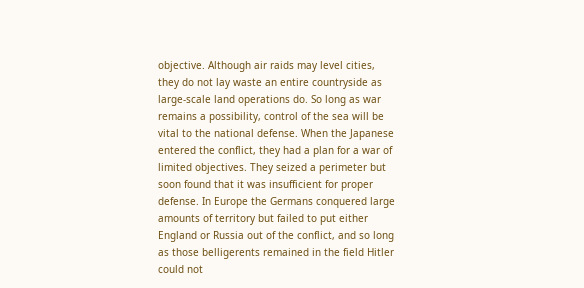objective. Although air raids may level cities, they do not lay waste an entire countryside as large-scale land operations do. So long as war remains a possibility, control of the sea will be vital to the national defense. When the Japanese entered the conflict, they had a plan for a war of limited objectives. They seized a perimeter but soon found that it was insufficient for proper defense. In Europe the Germans conquered large amounts of territory but failed to put either England or Russia out of the conflict, and so long as those belligerents remained in the field Hitler could not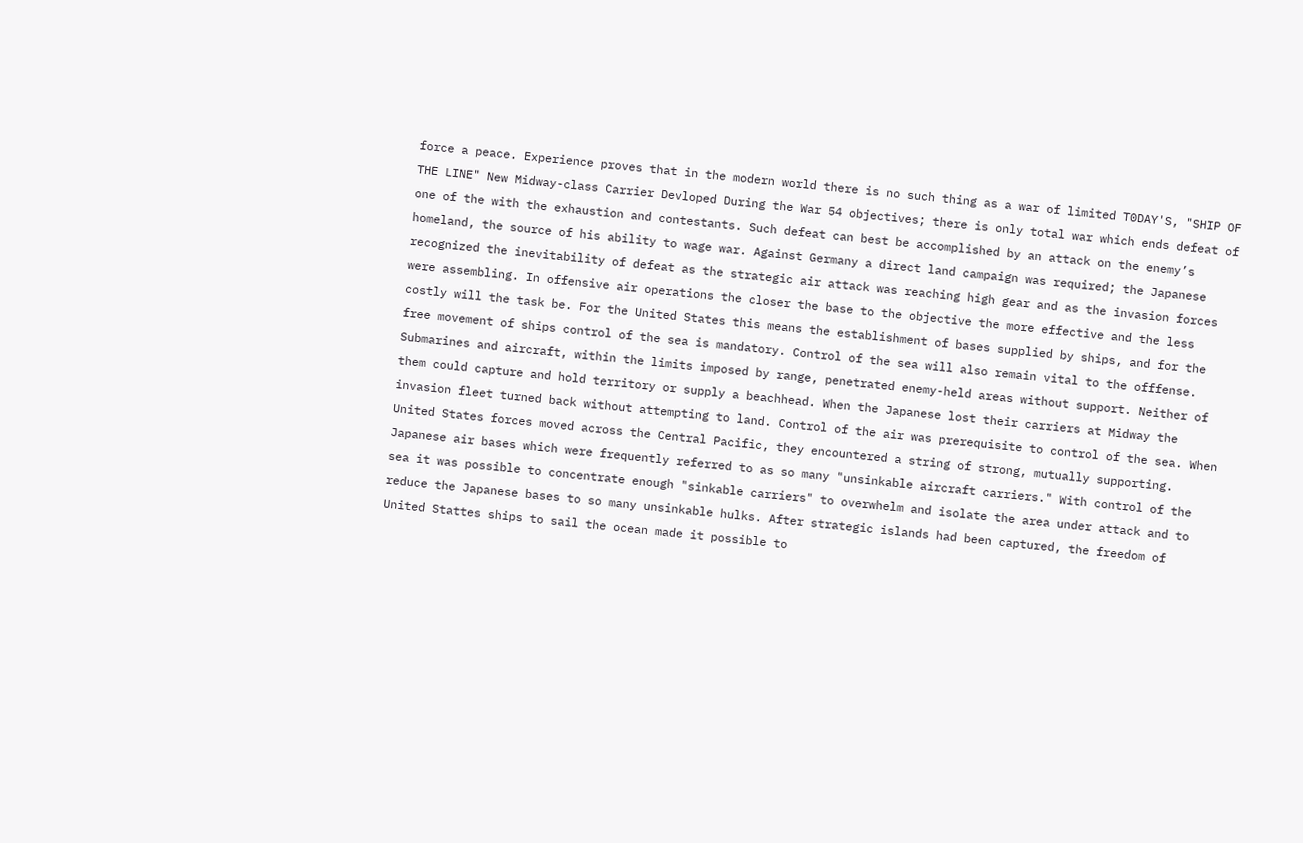force a peace. Experience proves that in the modern world there is no such thing as a war of limited T0DAY'S, "SHIP OF THE LINE" New Midway-class Carrier Devloped During the War 54 objectives; there is only total war which ends defeat of one of the with the exhaustion and contestants. Such defeat can best be accomplished by an attack on the enemy’s homeland, the source of his ability to wage war. Against Germany a direct land campaign was required; the Japanese recognized the inevitability of defeat as the strategic air attack was reaching high gear and as the invasion forces were assembling. In offensive air operations the closer the base to the objective the more effective and the less costly will the task be. For the United States this means the establishment of bases supplied by ships, and for the free movement of ships control of the sea is mandatory. Control of the sea will also remain vital to the offfense. Submarines and aircraft, within the limits imposed by range, penetrated enemy-held areas without support. Neither of them could capture and hold territory or supply a beachhead. When the Japanese lost their carriers at Midway the invasion fleet turned back without attempting to land. Control of the air was prerequisite to control of the sea. When United States forces moved across the Central Pacific, they encountered a string of strong, mutually supporting. Japanese air bases which were frequently referred to as so many "unsinkable aircraft carriers." With control of the sea it was possible to concentrate enough "sinkable carriers" to overwhelm and isolate the area under attack and to reduce the Japanese bases to so many unsinkable hulks. After strategic islands had been captured, the freedom of United Stattes ships to sail the ocean made it possible to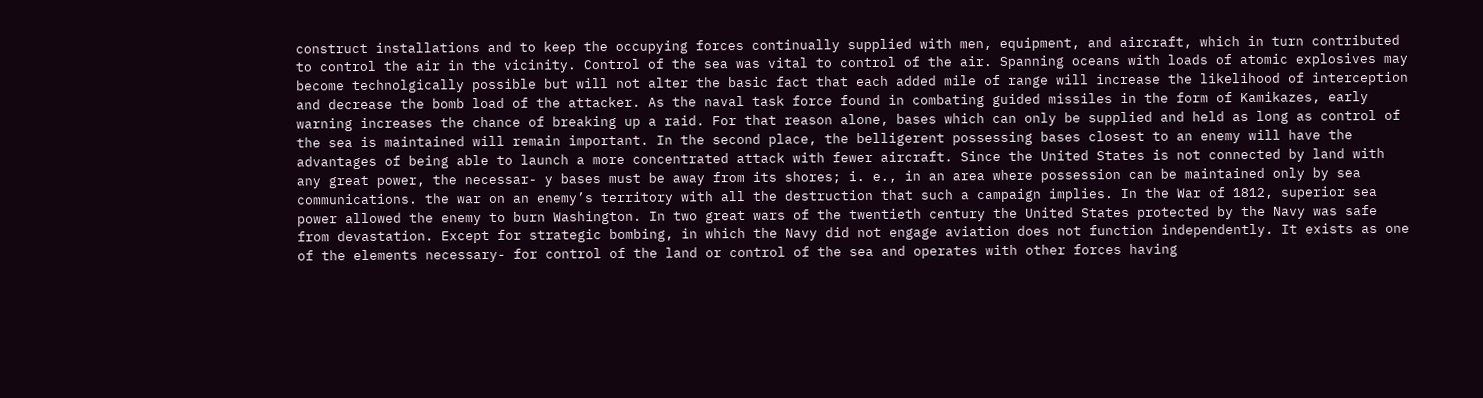construct installations and to keep the occupying forces continually supplied with men, equipment, and aircraft, which in turn contributed to control the air in the vicinity. Control of the sea was vital to control of the air. Spanning oceans with loads of atomic explosives may become technolgically possible but will not alter the basic fact that each added mile of range will increase the likelihood of interception and decrease the bomb load of the attacker. As the naval task force found in combating guided missiles in the form of Kamikazes, early warning increases the chance of breaking up a raid. For that reason alone, bases which can only be supplied and held as long as control of the sea is maintained will remain important. In the second place, the belligerent possessing bases closest to an enemy will have the advantages of being able to launch a more concentrated attack with fewer aircraft. Since the United States is not connected by land with any great power, the necessar- y bases must be away from its shores; i. e., in an area where possession can be maintained only by sea communications. the war on an enemy’s territory with all the destruction that such a campaign implies. In the War of 1812, superior sea power allowed the enemy to burn Washington. In two great wars of the twentieth century the United States protected by the Navy was safe from devastation. Except for strategic bombing, in which the Navy did not engage aviation does not function independently. It exists as one of the elements necessary- for control of the land or control of the sea and operates with other forces having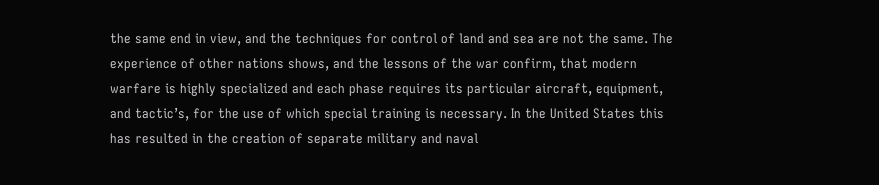the same end in view, and the techniques for control of land and sea are not the same. The experience of other nations shows, and the lessons of the war confirm, that modern warfare is highly specialized and each phase requires its particular aircraft, equipment, and tactic’s, for the use of which special training is necessary. In the United States this has resulted in the creation of separate military and naval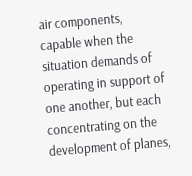air components, capable when the situation demands of operating in support of one another, but each concentrating on the development of planes,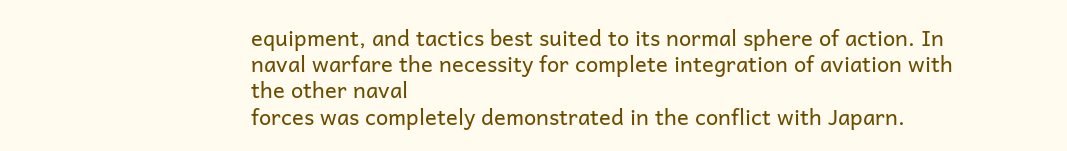equipment, and tactics best suited to its normal sphere of action. In naval warfare the necessity for complete integration of aviation with the other naval
forces was completely demonstrated in the conflict with Japarn.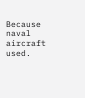Because naval aircraft used.